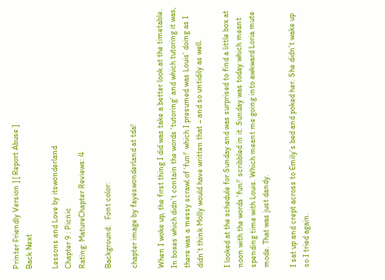Printer Friendly Version ] [ Report Abuse ]
Back Next

Lessons and Love by itswonderland
Chapter 9 : Picnic
Rating: MatureChapter Reviews: 4

Background:   Font color:

chapter image by fayeswonderland at tda!

When I woke up, the first thing I did was take a better look at the timetable. In boxes which didn’t contain the words ‘tutoring’ and which tutoring it was, there was a messy scrawl of ‘fun!’ which I presumed was Louis’ doing as I didn’t think Molly would have written that – and so untidily as well.

I looked at the schedule for Sunday and was surprised to find a little box at noon with the words ‘fun!’ scribbled in it. Sunday was today which meant spending time with Louis. Which meant me going into awkward Loria mute mode. That was just dandy.

I sat up and crept across to Emily’s bed and poked her. She didn’t wake up so I tried again.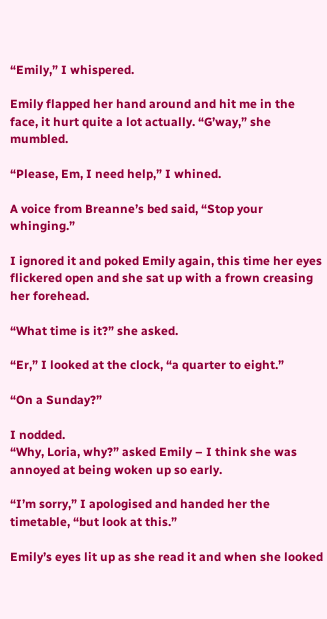“Emily,” I whispered.

Emily flapped her hand around and hit me in the face, it hurt quite a lot actually. “G’way,” she mumbled.

“Please, Em, I need help,” I whined.

A voice from Breanne’s bed said, “Stop your whinging.”

I ignored it and poked Emily again, this time her eyes flickered open and she sat up with a frown creasing her forehead.

“What time is it?” she asked.

“Er,” I looked at the clock, “a quarter to eight.”

“On a Sunday?”

I nodded.
“Why, Loria, why?” asked Emily – I think she was annoyed at being woken up so early.

“I’m sorry,” I apologised and handed her the timetable, “but look at this.”

Emily’s eyes lit up as she read it and when she looked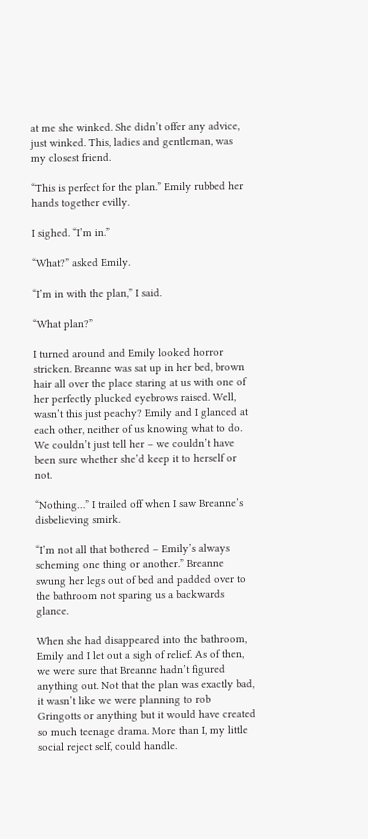at me she winked. She didn’t offer any advice, just winked. This, ladies and gentleman, was my closest friend.

“This is perfect for the plan.” Emily rubbed her hands together evilly.

I sighed. “I’m in.”

“What?” asked Emily.

“I’m in with the plan,” I said.

“What plan?”

I turned around and Emily looked horror stricken. Breanne was sat up in her bed, brown hair all over the place staring at us with one of her perfectly plucked eyebrows raised. Well, wasn’t this just peachy? Emily and I glanced at each other, neither of us knowing what to do. We couldn’t just tell her – we couldn’t have been sure whether she’d keep it to herself or not.

“Nothing…” I trailed off when I saw Breanne’s disbelieving smirk.

“I’m not all that bothered – Emily’s always scheming one thing or another.” Breanne swung her legs out of bed and padded over to the bathroom not sparing us a backwards glance.

When she had disappeared into the bathroom, Emily and I let out a sigh of relief. As of then, we were sure that Breanne hadn’t figured anything out. Not that the plan was exactly bad, it wasn’t like we were planning to rob Gringotts or anything but it would have created so much teenage drama. More than I, my little social reject self, could handle.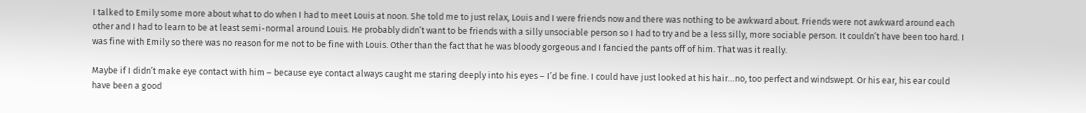I talked to Emily some more about what to do when I had to meet Louis at noon. She told me to just relax, Louis and I were friends now and there was nothing to be awkward about. Friends were not awkward around each other and I had to learn to be at least semi-normal around Louis. He probably didn’t want to be friends with a silly unsociable person so I had to try and be a less silly, more sociable person. It couldn’t have been too hard. I was fine with Emily so there was no reason for me not to be fine with Louis. Other than the fact that he was bloody gorgeous and I fancied the pants off of him. That was it really.

Maybe if I didn’t make eye contact with him – because eye contact always caught me staring deeply into his eyes – I’d be fine. I could have just looked at his hair…no, too perfect and windswept. Or his ear, his ear could have been a good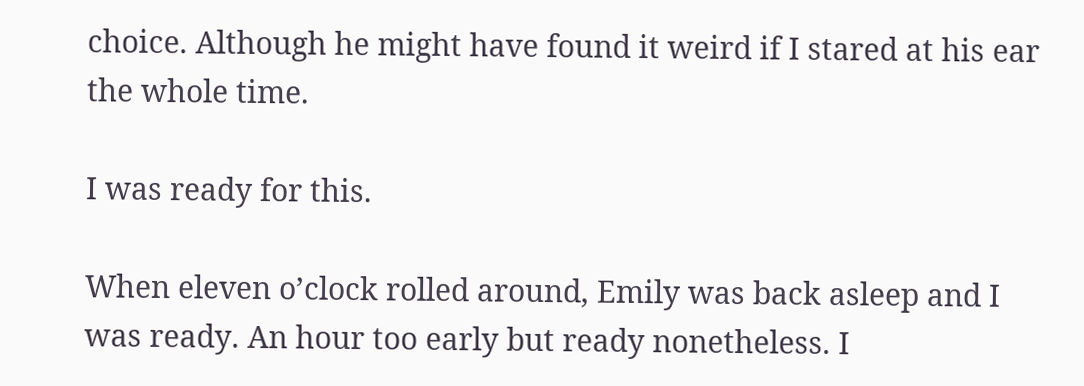choice. Although he might have found it weird if I stared at his ear the whole time.

I was ready for this.

When eleven o’clock rolled around, Emily was back asleep and I was ready. An hour too early but ready nonetheless. I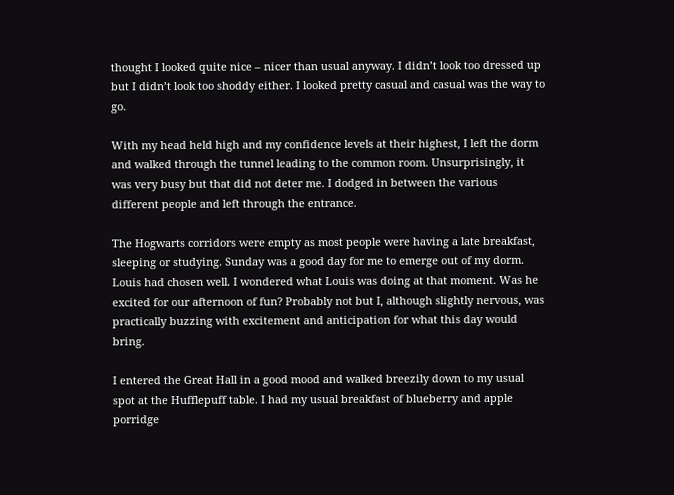thought I looked quite nice – nicer than usual anyway. I didn’t look too dressed up but I didn’t look too shoddy either. I looked pretty casual and casual was the way to go.

With my head held high and my confidence levels at their highest, I left the dorm and walked through the tunnel leading to the common room. Unsurprisingly, it was very busy but that did not deter me. I dodged in between the various different people and left through the entrance.

The Hogwarts corridors were empty as most people were having a late breakfast, sleeping or studying. Sunday was a good day for me to emerge out of my dorm. Louis had chosen well. I wondered what Louis was doing at that moment. Was he excited for our afternoon of fun? Probably not but I, although slightly nervous, was practically buzzing with excitement and anticipation for what this day would bring.

I entered the Great Hall in a good mood and walked breezily down to my usual spot at the Hufflepuff table. I had my usual breakfast of blueberry and apple porridge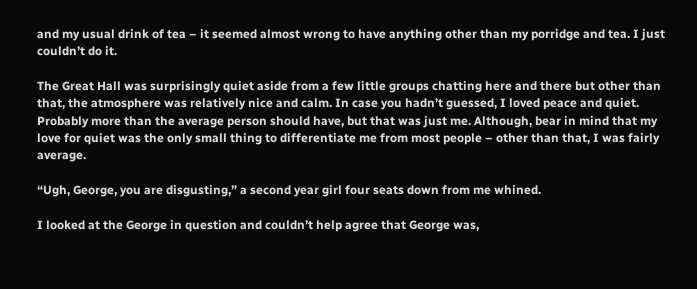and my usual drink of tea – it seemed almost wrong to have anything other than my porridge and tea. I just couldn’t do it.

The Great Hall was surprisingly quiet aside from a few little groups chatting here and there but other than that, the atmosphere was relatively nice and calm. In case you hadn’t guessed, I loved peace and quiet. Probably more than the average person should have, but that was just me. Although, bear in mind that my love for quiet was the only small thing to differentiate me from most people – other than that, I was fairly average.

“Ugh, George, you are disgusting,” a second year girl four seats down from me whined.

I looked at the George in question and couldn’t help agree that George was,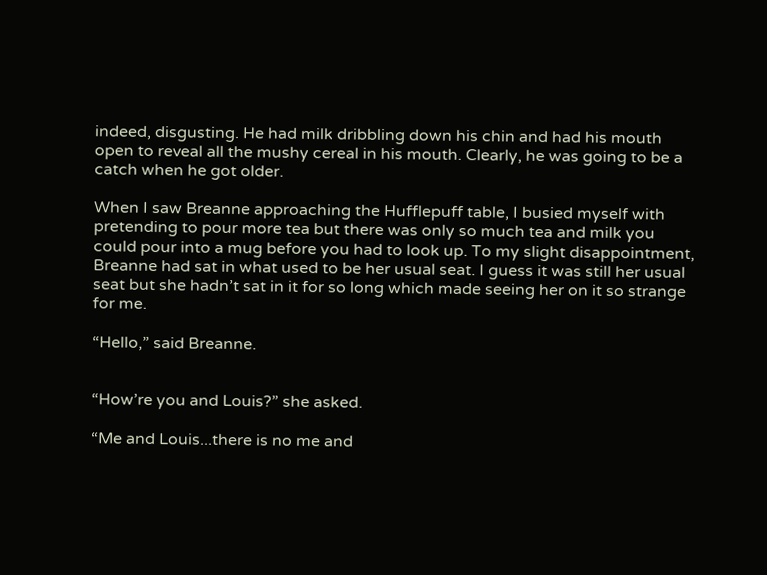indeed, disgusting. He had milk dribbling down his chin and had his mouth open to reveal all the mushy cereal in his mouth. Clearly, he was going to be a catch when he got older.

When I saw Breanne approaching the Hufflepuff table, I busied myself with pretending to pour more tea but there was only so much tea and milk you could pour into a mug before you had to look up. To my slight disappointment, Breanne had sat in what used to be her usual seat. I guess it was still her usual seat but she hadn’t sat in it for so long which made seeing her on it so strange for me.

“Hello,” said Breanne.


“How’re you and Louis?” she asked.

“Me and Louis...there is no me and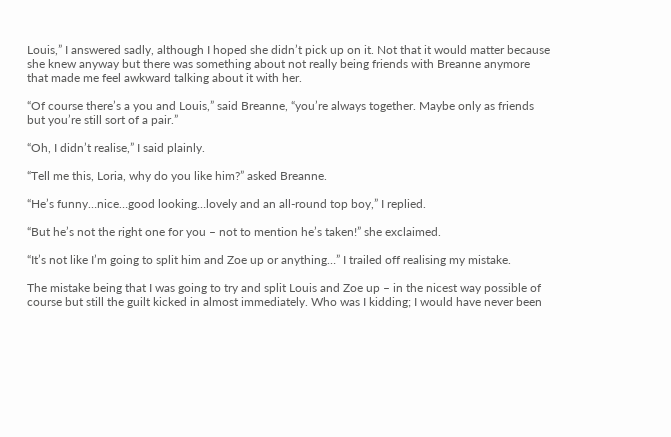Louis,” I answered sadly, although I hoped she didn’t pick up on it. Not that it would matter because she knew anyway but there was something about not really being friends with Breanne anymore that made me feel awkward talking about it with her.

“Of course there’s a you and Louis,” said Breanne, “you’re always together. Maybe only as friends but you’re still sort of a pair.”

“Oh, I didn’t realise,” I said plainly.

“Tell me this, Loria, why do you like him?” asked Breanne.

“He’s funny…nice…good looking…lovely and an all-round top boy,” I replied.

“But he’s not the right one for you – not to mention he’s taken!” she exclaimed.

“It’s not like I’m going to split him and Zoe up or anything…” I trailed off realising my mistake.

The mistake being that I was going to try and split Louis and Zoe up – in the nicest way possible of course but still the guilt kicked in almost immediately. Who was I kidding; I would have never been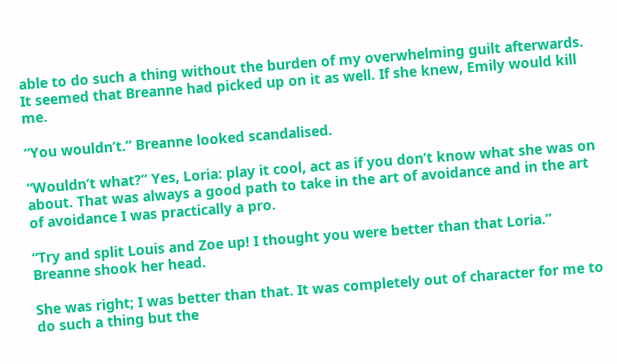able to do such a thing without the burden of my overwhelming guilt afterwards. It seemed that Breanne had picked up on it as well. If she knew, Emily would kill me.

“You wouldn’t.” Breanne looked scandalised.

“Wouldn’t what?” Yes, Loria: play it cool, act as if you don’t know what she was on about. That was always a good path to take in the art of avoidance and in the art of avoidance I was practically a pro.

“Try and split Louis and Zoe up! I thought you were better than that Loria.” Breanne shook her head.

She was right; I was better than that. It was completely out of character for me to do such a thing but the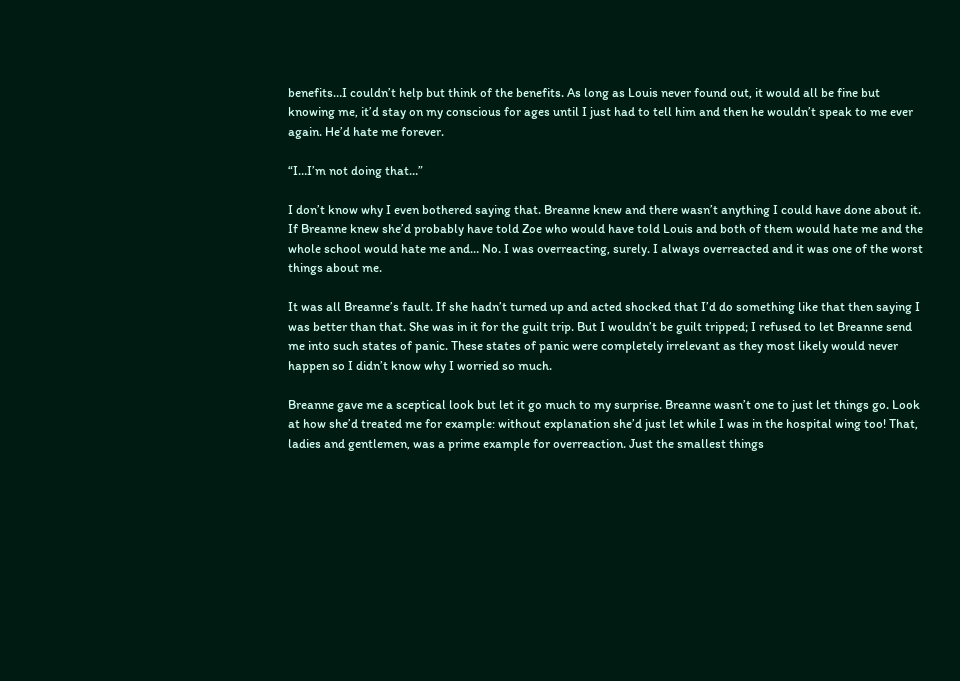benefits…I couldn’t help but think of the benefits. As long as Louis never found out, it would all be fine but knowing me, it’d stay on my conscious for ages until I just had to tell him and then he wouldn’t speak to me ever again. He’d hate me forever.

“I…I’m not doing that…”

I don’t know why I even bothered saying that. Breanne knew and there wasn’t anything I could have done about it. If Breanne knew she’d probably have told Zoe who would have told Louis and both of them would hate me and the whole school would hate me and… No. I was overreacting, surely. I always overreacted and it was one of the worst things about me.

It was all Breanne’s fault. If she hadn’t turned up and acted shocked that I’d do something like that then saying I was better than that. She was in it for the guilt trip. But I wouldn’t be guilt tripped; I refused to let Breanne send me into such states of panic. These states of panic were completely irrelevant as they most likely would never happen so I didn’t know why I worried so much.

Breanne gave me a sceptical look but let it go much to my surprise. Breanne wasn’t one to just let things go. Look at how she’d treated me for example: without explanation she’d just let while I was in the hospital wing too! That, ladies and gentlemen, was a prime example for overreaction. Just the smallest things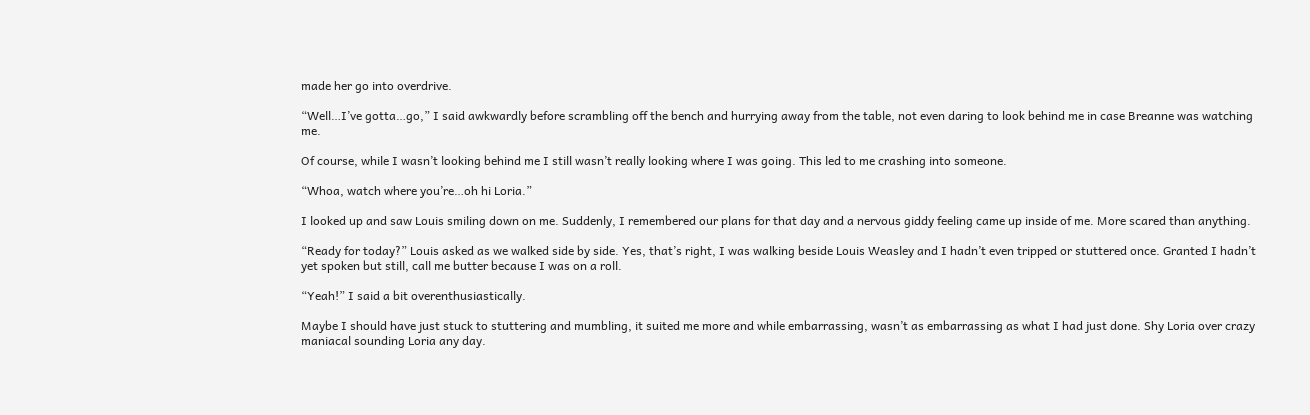made her go into overdrive.

“Well…I’ve gotta…go,” I said awkwardly before scrambling off the bench and hurrying away from the table, not even daring to look behind me in case Breanne was watching me.

Of course, while I wasn’t looking behind me I still wasn’t really looking where I was going. This led to me crashing into someone.

“Whoa, watch where you’re…oh hi Loria.”

I looked up and saw Louis smiling down on me. Suddenly, I remembered our plans for that day and a nervous giddy feeling came up inside of me. More scared than anything.

“Ready for today?” Louis asked as we walked side by side. Yes, that’s right, I was walking beside Louis Weasley and I hadn’t even tripped or stuttered once. Granted I hadn’t yet spoken but still, call me butter because I was on a roll.

“Yeah!” I said a bit overenthusiastically.

Maybe I should have just stuck to stuttering and mumbling, it suited me more and while embarrassing, wasn’t as embarrassing as what I had just done. Shy Loria over crazy maniacal sounding Loria any day.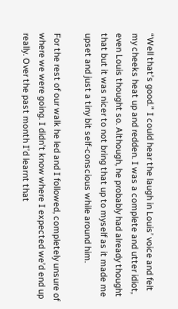“Well that’s good.” I could hear the laugh in Louis’ voice and felt my cheeks heat up and redden. I was a complete and utter idiot, even Louis thought so. Although, he probably had already thought that but it was nicer to not bring that up to myself as it made me upset and just a tiny bit self-conscious while around him.

For the rest of our walk he led and I followed, completely unsure of where we were going. I didn’t know where I expected we’d end up really. Over the past month I’d learnt that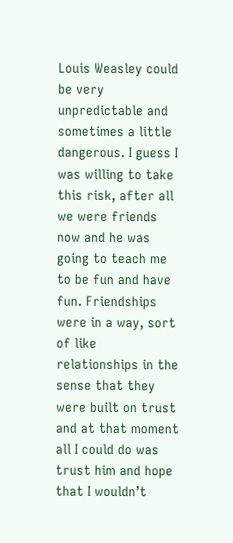Louis Weasley could be very unpredictable and sometimes a little dangerous. I guess I was willing to take this risk, after all we were friends now and he was going to teach me to be fun and have fun. Friendships were in a way, sort of like relationships in the sense that they were built on trust and at that moment all I could do was trust him and hope that I wouldn’t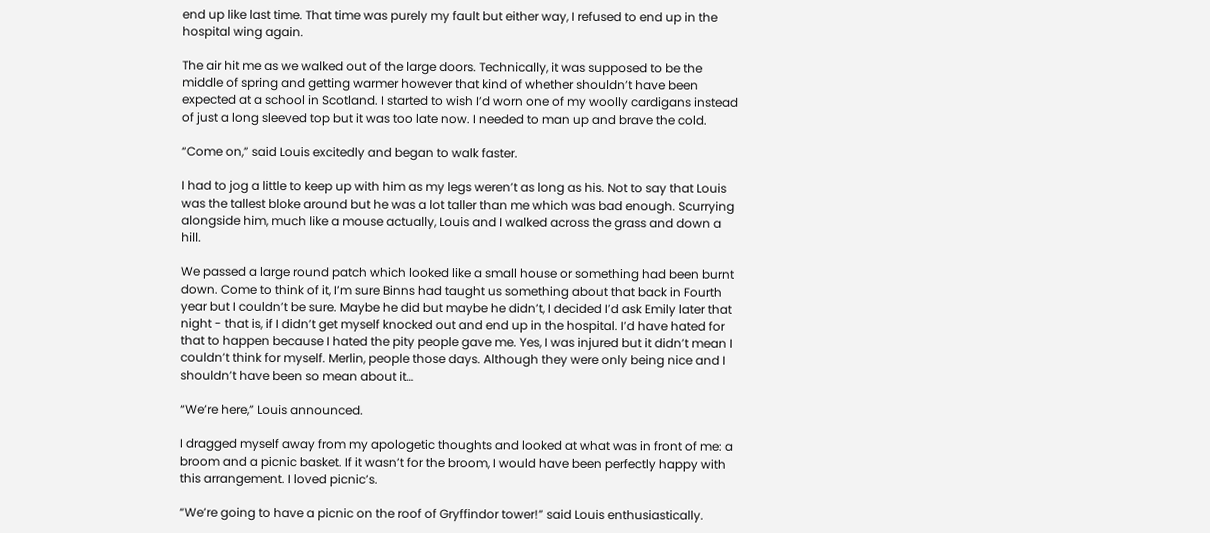end up like last time. That time was purely my fault but either way, I refused to end up in the hospital wing again.

The air hit me as we walked out of the large doors. Technically, it was supposed to be the middle of spring and getting warmer however that kind of whether shouldn’t have been expected at a school in Scotland. I started to wish I’d worn one of my woolly cardigans instead of just a long sleeved top but it was too late now. I needed to man up and brave the cold.

“Come on,” said Louis excitedly and began to walk faster.

I had to jog a little to keep up with him as my legs weren’t as long as his. Not to say that Louis was the tallest bloke around but he was a lot taller than me which was bad enough. Scurrying alongside him, much like a mouse actually, Louis and I walked across the grass and down a hill.

We passed a large round patch which looked like a small house or something had been burnt down. Come to think of it, I’m sure Binns had taught us something about that back in Fourth year but I couldn’t be sure. Maybe he did but maybe he didn’t, I decided I’d ask Emily later that night - that is, if I didn’t get myself knocked out and end up in the hospital. I’d have hated for that to happen because I hated the pity people gave me. Yes, I was injured but it didn’t mean I couldn’t think for myself. Merlin, people those days. Although they were only being nice and I shouldn’t have been so mean about it…

“We’re here,” Louis announced.

I dragged myself away from my apologetic thoughts and looked at what was in front of me: a broom and a picnic basket. If it wasn’t for the broom, I would have been perfectly happy with this arrangement. I loved picnic’s.

“We’re going to have a picnic on the roof of Gryffindor tower!” said Louis enthusiastically.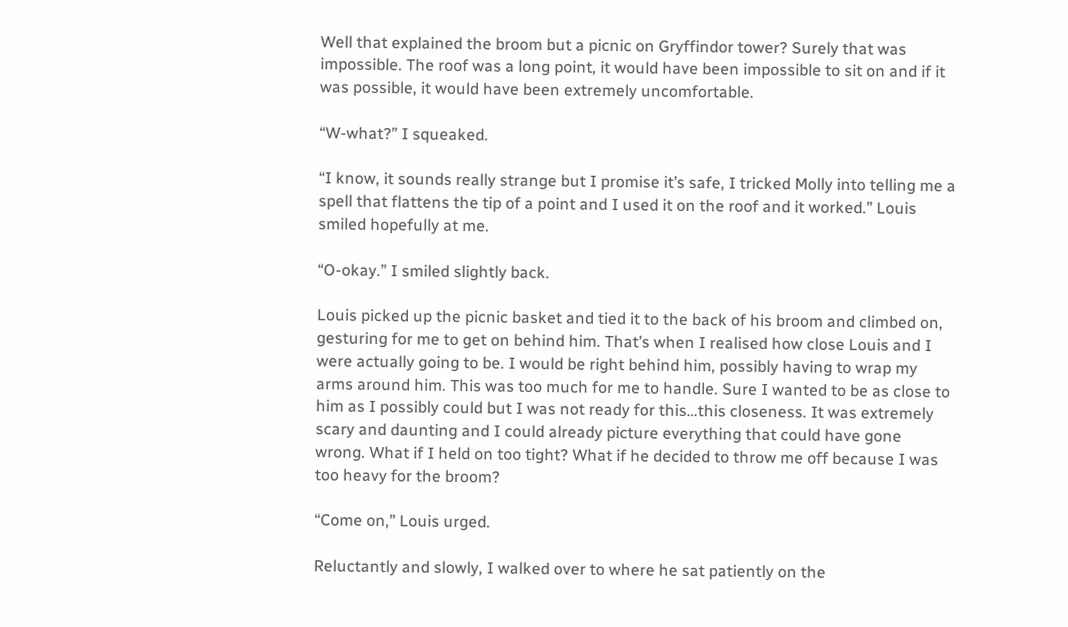Well that explained the broom but a picnic on Gryffindor tower? Surely that was impossible. The roof was a long point, it would have been impossible to sit on and if it was possible, it would have been extremely uncomfortable.

“W-what?” I squeaked.

“I know, it sounds really strange but I promise it’s safe, I tricked Molly into telling me a spell that flattens the tip of a point and I used it on the roof and it worked.” Louis smiled hopefully at me.

“O-okay.” I smiled slightly back.

Louis picked up the picnic basket and tied it to the back of his broom and climbed on, gesturing for me to get on behind him. That’s when I realised how close Louis and I were actually going to be. I would be right behind him, possibly having to wrap my arms around him. This was too much for me to handle. Sure I wanted to be as close to him as I possibly could but I was not ready for this…this closeness. It was extremely scary and daunting and I could already picture everything that could have gone wrong. What if I held on too tight? What if he decided to throw me off because I was too heavy for the broom?

“Come on,” Louis urged.

Reluctantly and slowly, I walked over to where he sat patiently on the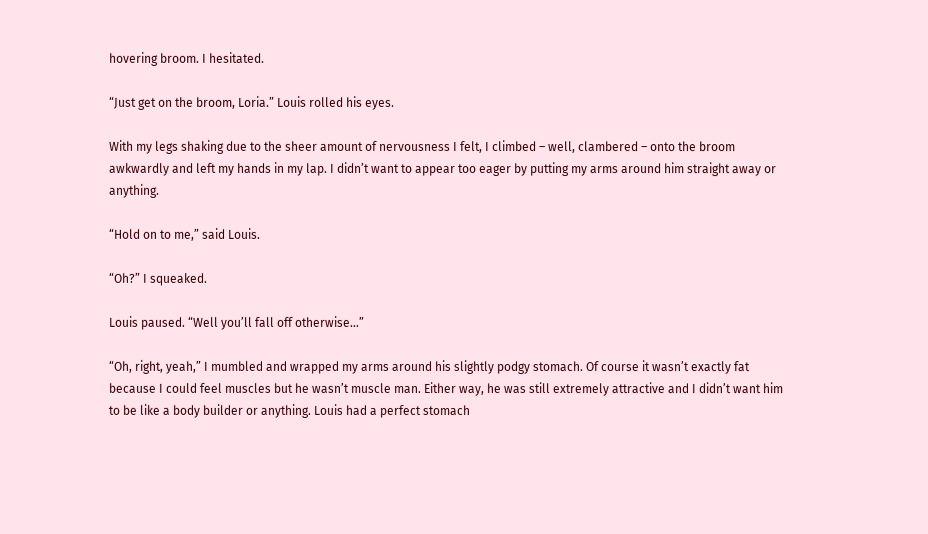hovering broom. I hesitated.

“Just get on the broom, Loria.” Louis rolled his eyes.

With my legs shaking due to the sheer amount of nervousness I felt, I climbed – well, clambered – onto the broom awkwardly and left my hands in my lap. I didn’t want to appear too eager by putting my arms around him straight away or anything.

“Hold on to me,” said Louis.

“Oh?” I squeaked.

Louis paused. “Well you’ll fall off otherwise…”

“Oh, right, yeah,” I mumbled and wrapped my arms around his slightly podgy stomach. Of course it wasn’t exactly fat because I could feel muscles but he wasn’t muscle man. Either way, he was still extremely attractive and I didn’t want him to be like a body builder or anything. Louis had a perfect stomach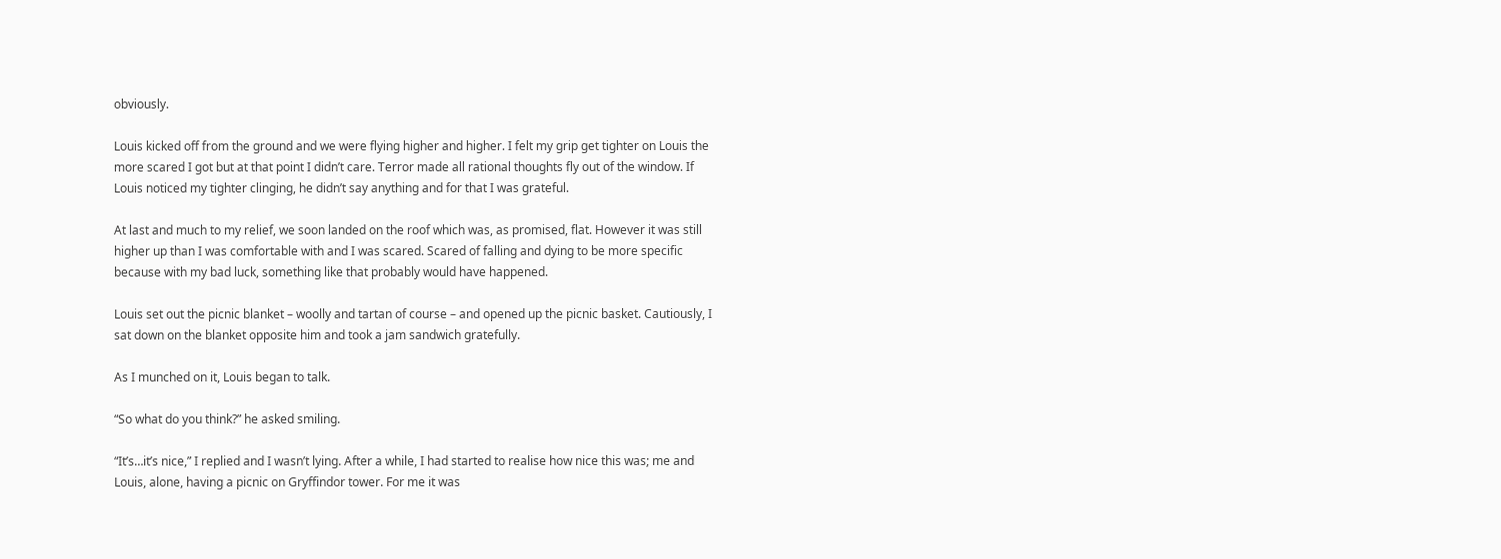obviously.

Louis kicked off from the ground and we were flying higher and higher. I felt my grip get tighter on Louis the more scared I got but at that point I didn’t care. Terror made all rational thoughts fly out of the window. If Louis noticed my tighter clinging, he didn’t say anything and for that I was grateful.

At last and much to my relief, we soon landed on the roof which was, as promised, flat. However it was still higher up than I was comfortable with and I was scared. Scared of falling and dying to be more specific because with my bad luck, something like that probably would have happened.

Louis set out the picnic blanket – woolly and tartan of course – and opened up the picnic basket. Cautiously, I sat down on the blanket opposite him and took a jam sandwich gratefully.

As I munched on it, Louis began to talk.

“So what do you think?” he asked smiling.

“It’s…it’s nice,” I replied and I wasn’t lying. After a while, I had started to realise how nice this was; me and Louis, alone, having a picnic on Gryffindor tower. For me it was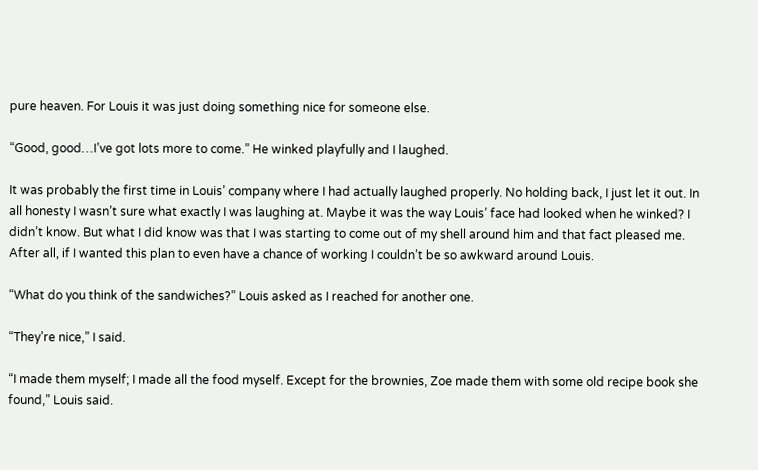pure heaven. For Louis it was just doing something nice for someone else.

“Good, good…I’ve got lots more to come.” He winked playfully and I laughed.

It was probably the first time in Louis’ company where I had actually laughed properly. No holding back, I just let it out. In all honesty I wasn’t sure what exactly I was laughing at. Maybe it was the way Louis’ face had looked when he winked? I didn’t know. But what I did know was that I was starting to come out of my shell around him and that fact pleased me. After all, if I wanted this plan to even have a chance of working I couldn’t be so awkward around Louis.

“What do you think of the sandwiches?” Louis asked as I reached for another one.

“They’re nice,” I said.

“I made them myself; I made all the food myself. Except for the brownies, Zoe made them with some old recipe book she found,” Louis said.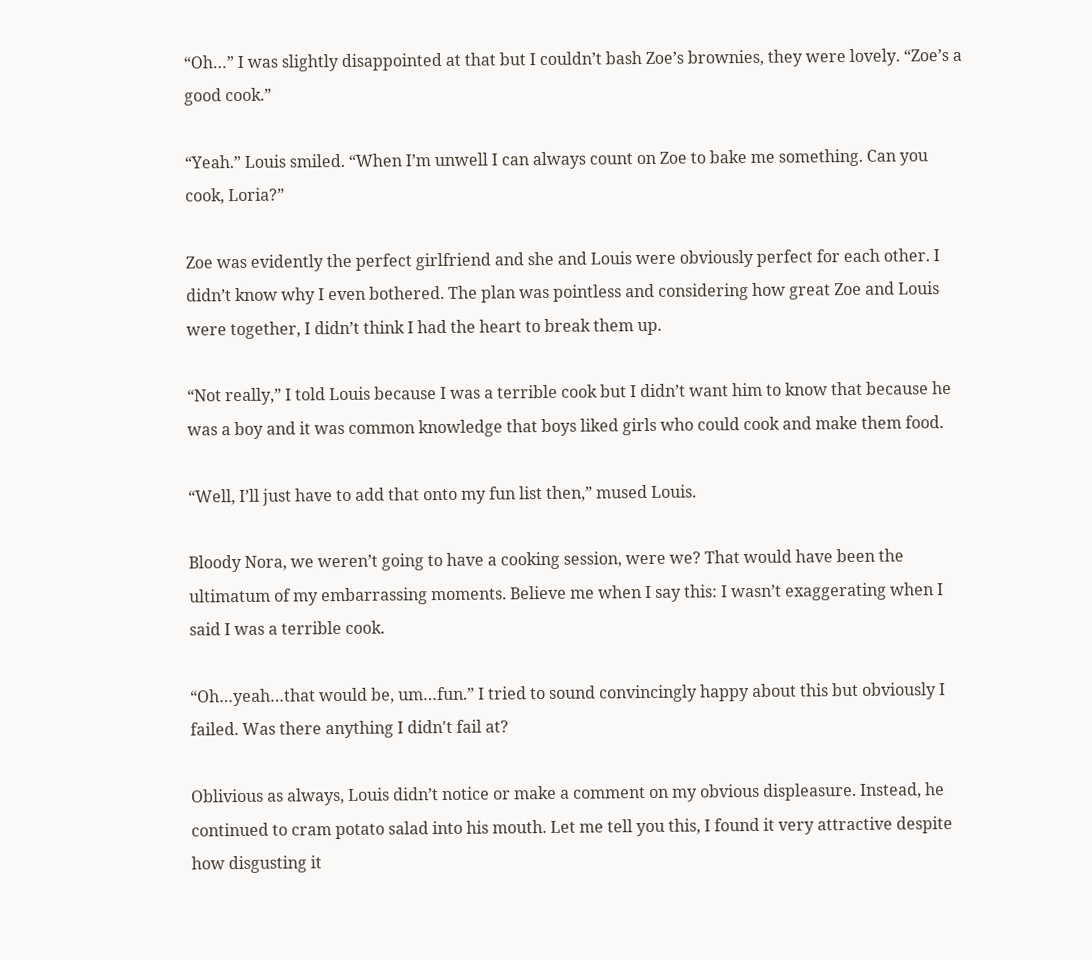“Oh…” I was slightly disappointed at that but I couldn’t bash Zoe’s brownies, they were lovely. “Zoe’s a good cook.”

“Yeah.” Louis smiled. “When I’m unwell I can always count on Zoe to bake me something. Can you cook, Loria?”

Zoe was evidently the perfect girlfriend and she and Louis were obviously perfect for each other. I didn’t know why I even bothered. The plan was pointless and considering how great Zoe and Louis were together, I didn’t think I had the heart to break them up.

“Not really,” I told Louis because I was a terrible cook but I didn’t want him to know that because he was a boy and it was common knowledge that boys liked girls who could cook and make them food.

“Well, I’ll just have to add that onto my fun list then,” mused Louis.

Bloody Nora, we weren’t going to have a cooking session, were we? That would have been the ultimatum of my embarrassing moments. Believe me when I say this: I wasn’t exaggerating when I said I was a terrible cook.

“Oh…yeah…that would be, um…fun.” I tried to sound convincingly happy about this but obviously I failed. Was there anything I didn't fail at?

Oblivious as always, Louis didn’t notice or make a comment on my obvious displeasure. Instead, he continued to cram potato salad into his mouth. Let me tell you this, I found it very attractive despite how disgusting it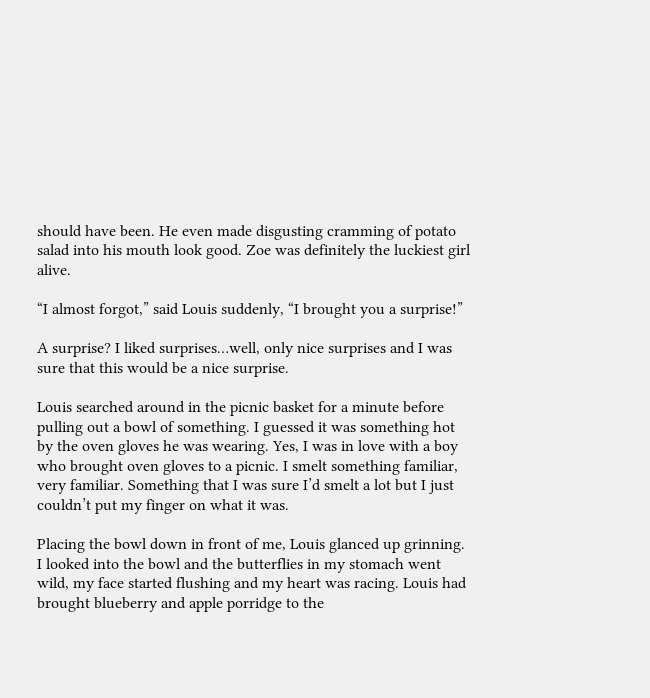should have been. He even made disgusting cramming of potato salad into his mouth look good. Zoe was definitely the luckiest girl alive.

“I almost forgot,” said Louis suddenly, “I brought you a surprise!”

A surprise? I liked surprises…well, only nice surprises and I was sure that this would be a nice surprise.

Louis searched around in the picnic basket for a minute before pulling out a bowl of something. I guessed it was something hot by the oven gloves he was wearing. Yes, I was in love with a boy who brought oven gloves to a picnic. I smelt something familiar, very familiar. Something that I was sure I’d smelt a lot but I just couldn’t put my finger on what it was.

Placing the bowl down in front of me, Louis glanced up grinning. I looked into the bowl and the butterflies in my stomach went wild, my face started flushing and my heart was racing. Louis had brought blueberry and apple porridge to the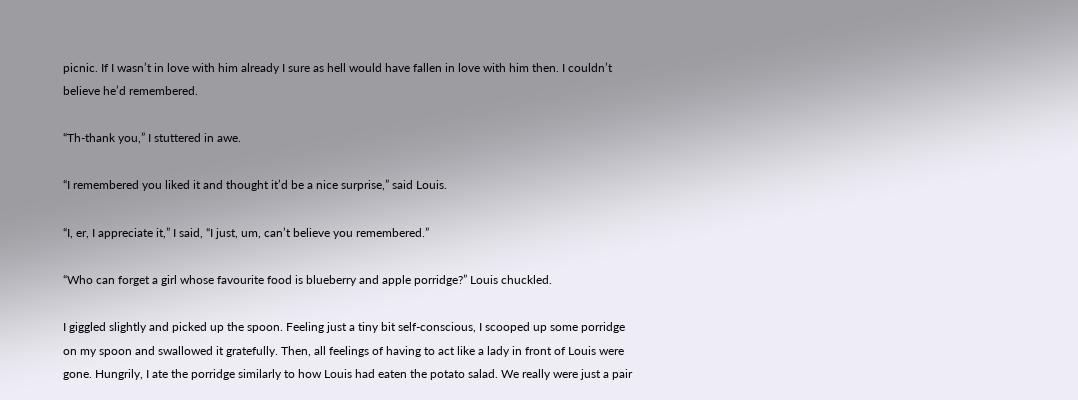picnic. If I wasn’t in love with him already I sure as hell would have fallen in love with him then. I couldn’t believe he’d remembered.

“Th-thank you,” I stuttered in awe.

“I remembered you liked it and thought it’d be a nice surprise,” said Louis.

“I, er, I appreciate it,” I said, “I just, um, can’t believe you remembered.”

“Who can forget a girl whose favourite food is blueberry and apple porridge?” Louis chuckled.

I giggled slightly and picked up the spoon. Feeling just a tiny bit self-conscious, I scooped up some porridge on my spoon and swallowed it gratefully. Then, all feelings of having to act like a lady in front of Louis were gone. Hungrily, I ate the porridge similarly to how Louis had eaten the potato salad. We really were just a pair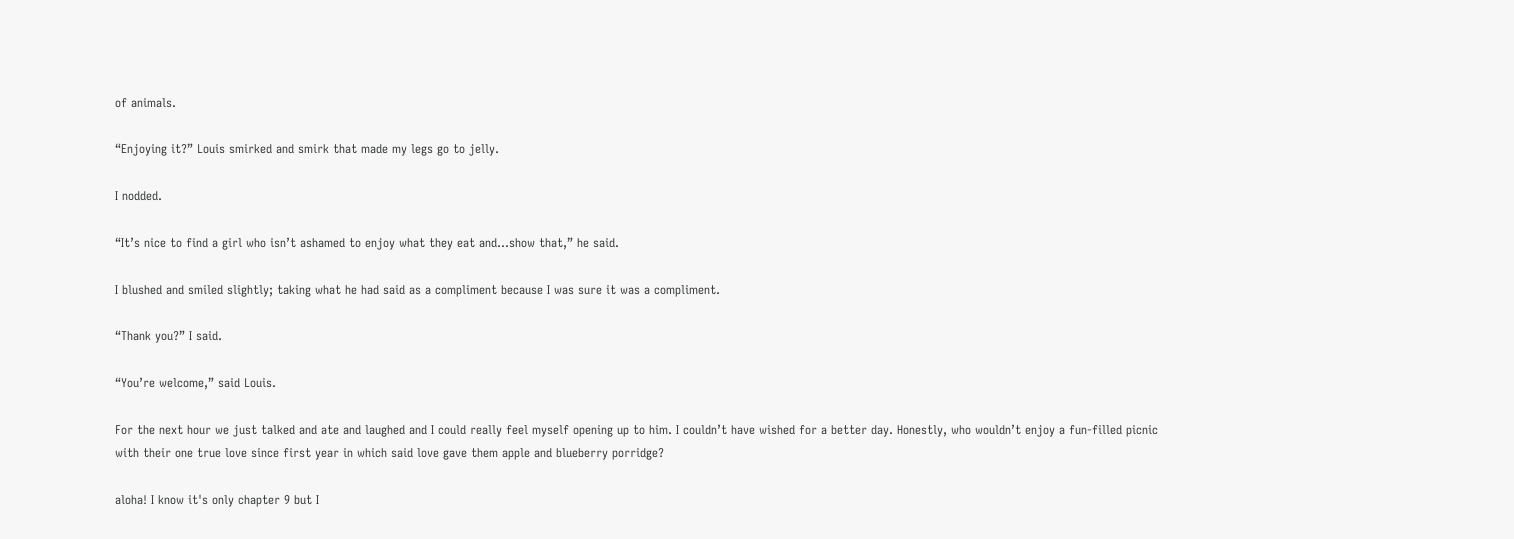of animals.

“Enjoying it?” Louis smirked and smirk that made my legs go to jelly.

I nodded.

“It’s nice to find a girl who isn’t ashamed to enjoy what they eat and…show that,” he said.

I blushed and smiled slightly; taking what he had said as a compliment because I was sure it was a compliment.

“Thank you?” I said.

“You’re welcome,” said Louis.

For the next hour we just talked and ate and laughed and I could really feel myself opening up to him. I couldn’t have wished for a better day. Honestly, who wouldn’t enjoy a fun-filled picnic with their one true love since first year in which said love gave them apple and blueberry porridge?

aloha! I know it's only chapter 9 but I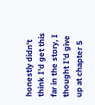honestly didn't think I'd get this far in the story, I thought I'd give up at chapter 5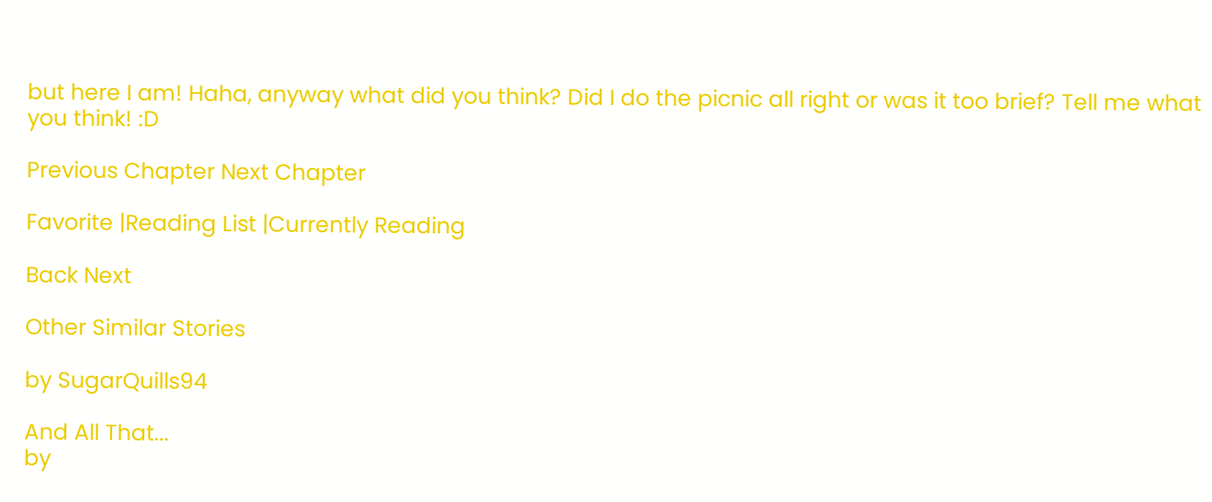but here I am! Haha, anyway what did you think? Did I do the picnic all right or was it too brief? Tell me what you think! :D

Previous Chapter Next Chapter

Favorite |Reading List |Currently Reading

Back Next

Other Similar Stories

by SugarQuills94

And All That...
by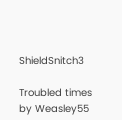ShieldSnitch3

Troubled times
by Weasley55